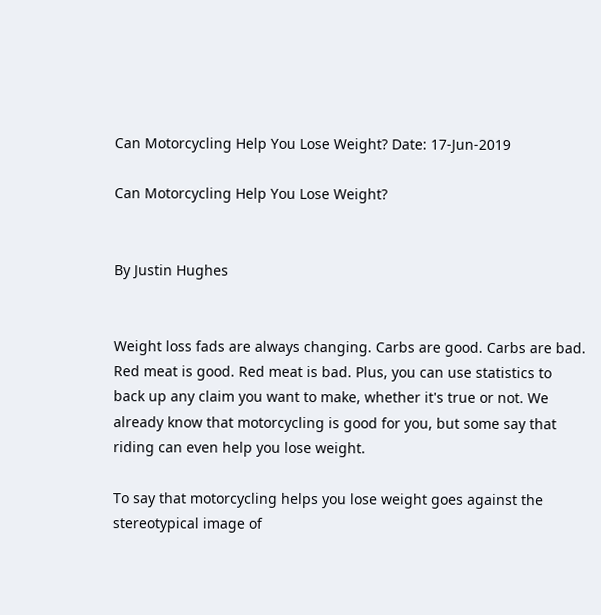Can Motorcycling Help You Lose Weight? Date: 17-Jun-2019

Can Motorcycling Help You Lose Weight?


By Justin Hughes


Weight loss fads are always changing. Carbs are good. Carbs are bad. Red meat is good. Red meat is bad. Plus, you can use statistics to back up any claim you want to make, whether it's true or not. We already know that motorcycling is good for you, but some say that riding can even help you lose weight.

To say that motorcycling helps you lose weight goes against the stereotypical image of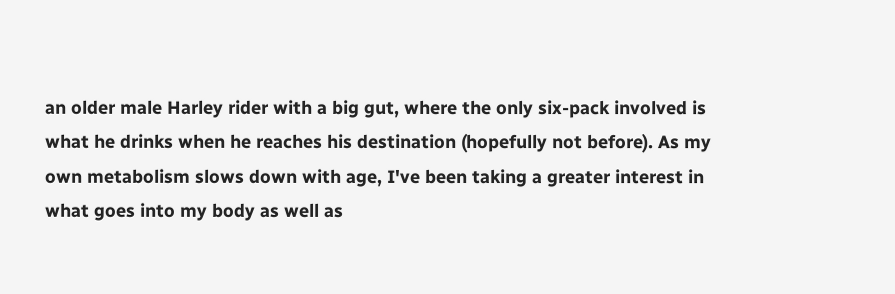an older male Harley rider with a big gut, where the only six-pack involved is what he drinks when he reaches his destination (hopefully not before). As my own metabolism slows down with age, I've been taking a greater interest in what goes into my body as well as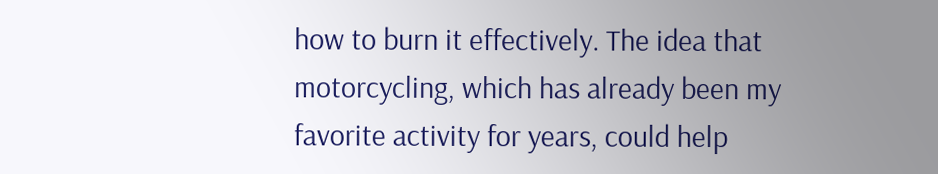how to burn it effectively. The idea that motorcycling, which has already been my favorite activity for years, could help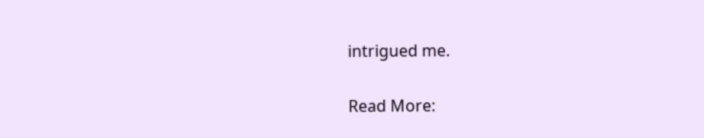intrigued me.

Read More: